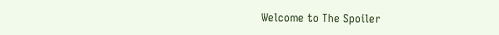Welcome to The Spoiler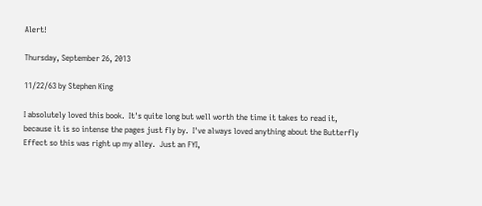Alert!

Thursday, September 26, 2013

11/22/63 by Stephen King

I absolutely loved this book.  It's quite long but well worth the time it takes to read it, because it is so intense the pages just fly by.  I've always loved anything about the Butterfly Effect so this was right up my alley.  Just an FYI,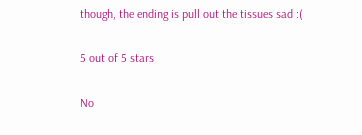though, the ending is pull out the tissues sad :(

5 out of 5 stars

No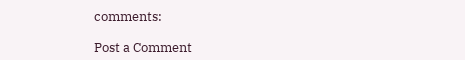comments:

Post a Comment